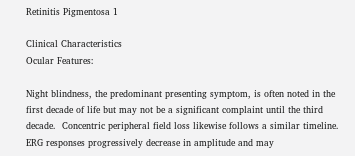Retinitis Pigmentosa 1

Clinical Characteristics
Ocular Features:

Night blindness, the predominant presenting symptom, is often noted in the first decade of life but may not be a significant complaint until the third decade.  Concentric peripheral field loss likewise follows a similar timeline.  ERG responses progressively decrease in amplitude and may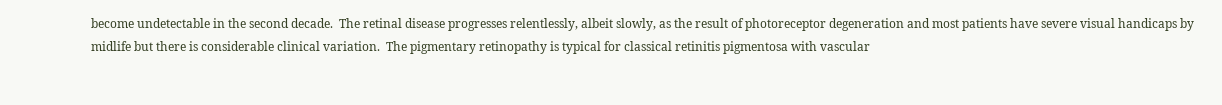become undetectable in the second decade.  The retinal disease progresses relentlessly, albeit slowly, as the result of photoreceptor degeneration and most patients have severe visual handicaps by midlife but there is considerable clinical variation.  The pigmentary retinopathy is typical for classical retinitis pigmentosa with vascular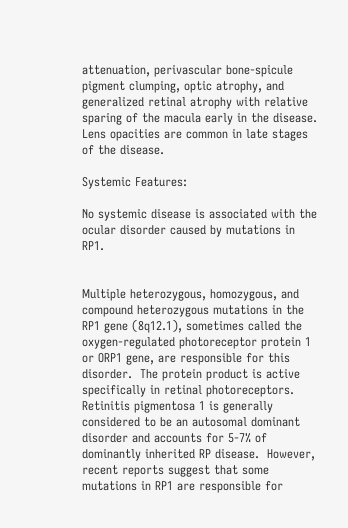attenuation, perivascular bone-spicule pigment clumping, optic atrophy, and generalized retinal atrophy with relative sparing of the macula early in the disease.  Lens opacities are common in late stages of the disease.

Systemic Features:

No systemic disease is associated with the ocular disorder caused by mutations in RP1.


Multiple heterozygous, homozygous, and compound heterozygous mutations in the RP1 gene (8q12.1), sometimes called the oxygen-regulated photoreceptor protein 1 or ORP1 gene, are responsible for this disorder.  The protein product is active specifically in retinal photoreceptors.  Retinitis pigmentosa 1 is generally considered to be an autosomal dominant disorder and accounts for 5-7% of dominantly inherited RP disease.  However, recent reports suggest that some mutations in RP1 are responsible for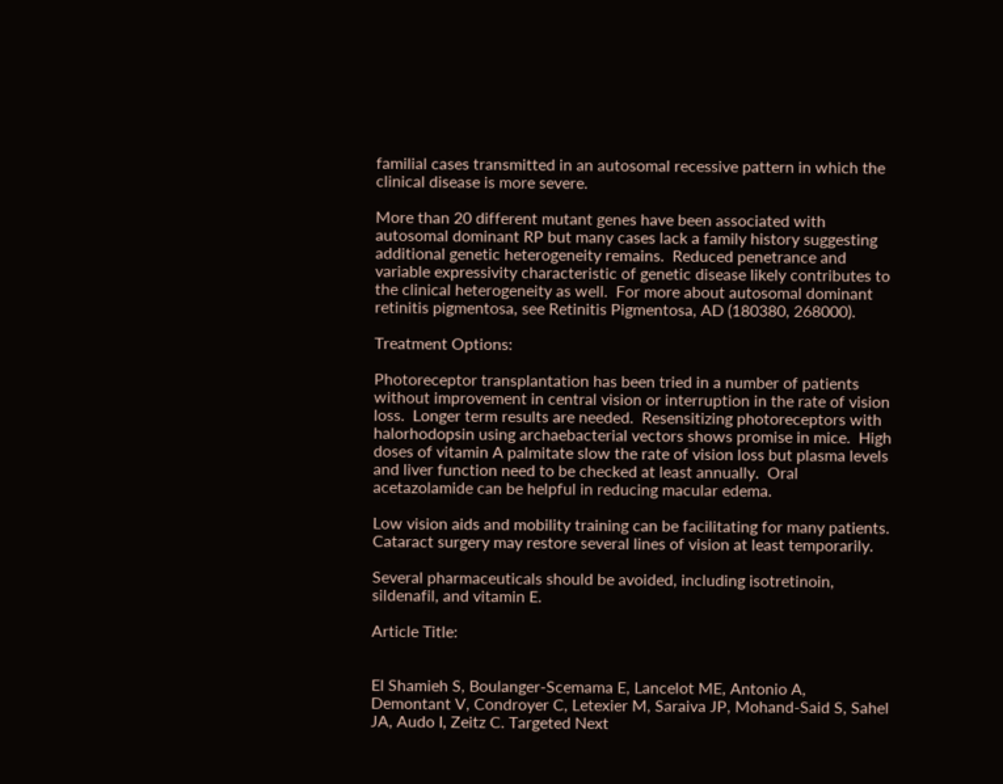familial cases transmitted in an autosomal recessive pattern in which the clinical disease is more severe.

More than 20 different mutant genes have been associated with autosomal dominant RP but many cases lack a family history suggesting additional genetic heterogeneity remains.  Reduced penetrance and variable expressivity characteristic of genetic disease likely contributes to the clinical heterogeneity as well.  For more about autosomal dominant retinitis pigmentosa, see Retinitis Pigmentosa, AD (180380, 268000).

Treatment Options:

Photoreceptor transplantation has been tried in a number of patients without improvement in central vision or interruption in the rate of vision loss.  Longer term results are needed.  Resensitizing photoreceptors with halorhodopsin using archaebacterial vectors shows promise in mice.  High doses of vitamin A palmitate slow the rate of vision loss but plasma levels and liver function need to be checked at least annually.  Oral acetazolamide can be helpful in reducing macular edema.

Low vision aids and mobility training can be facilitating for many patients.  Cataract surgery may restore several lines of vision at least temporarily.

Several pharmaceuticals should be avoided, including isotretinoin, sildenafil, and vitamin E.

Article Title:


El Shamieh S, Boulanger-Scemama E, Lancelot ME, Antonio A, Demontant V, Condroyer C, Letexier M, Saraiva JP, Mohand-Said S, Sahel JA, Audo I, Zeitz C. Targeted Next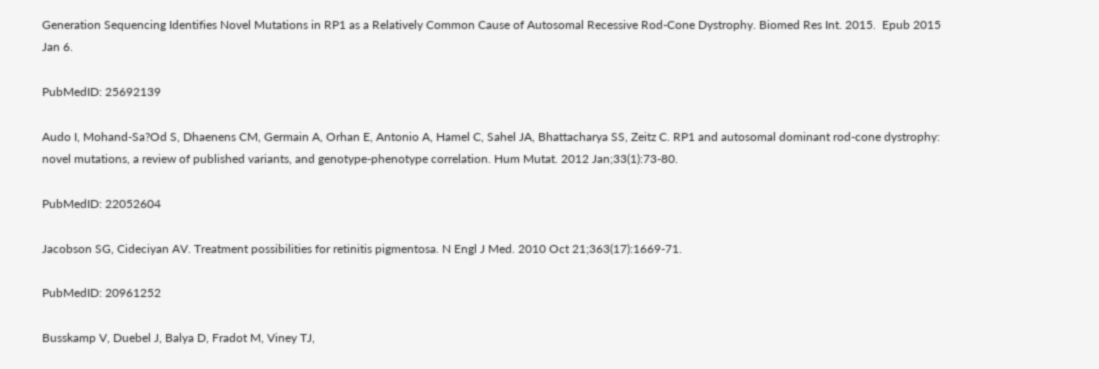Generation Sequencing Identifies Novel Mutations in RP1 as a Relatively Common Cause of Autosomal Recessive Rod-Cone Dystrophy. Biomed Res Int. 2015.  Epub 2015 Jan 6.

PubMedID: 25692139

Audo I, Mohand-Sa?Od S, Dhaenens CM, Germain A, Orhan E, Antonio A, Hamel C, Sahel JA, Bhattacharya SS, Zeitz C. RP1 and autosomal dominant rod-cone dystrophy: novel mutations, a review of published variants, and genotype-phenotype correlation. Hum Mutat. 2012 Jan;33(1):73-80.

PubMedID: 22052604

Jacobson SG, Cideciyan AV. Treatment possibilities for retinitis pigmentosa. N Engl J Med. 2010 Oct 21;363(17):1669-71.

PubMedID: 20961252

Busskamp V, Duebel J, Balya D, Fradot M, Viney TJ,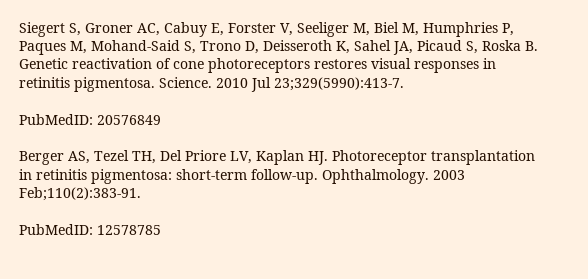Siegert S, Groner AC, Cabuy E, Forster V, Seeliger M, Biel M, Humphries P, Paques M, Mohand-Said S, Trono D, Deisseroth K, Sahel JA, Picaud S, Roska B. Genetic reactivation of cone photoreceptors restores visual responses in retinitis pigmentosa. Science. 2010 Jul 23;329(5990):413-7.

PubMedID: 20576849

Berger AS, Tezel TH, Del Priore LV, Kaplan HJ. Photoreceptor transplantation in retinitis pigmentosa: short-term follow-up. Ophthalmology. 2003 Feb;110(2):383-91.

PubMedID: 12578785